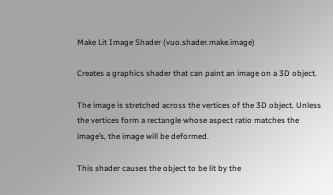Make Lit Image Shader (vuo.shader.make.image)

Creates a graphics shader that can paint an image on a 3D object.

The image is stretched across the vertices of the 3D object. Unless the vertices form a rectangle whose aspect ratio matches the image’s, the image will be deformed.

This shader causes the object to be lit by the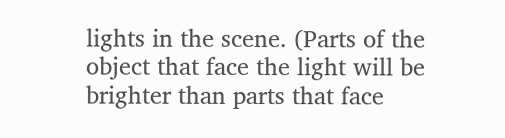lights in the scene. (Parts of the object that face the light will be brighter than parts that face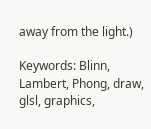away from the light.)

Keywords: Blinn, Lambert, Phong, draw, glsl, graphics,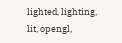lighted, lighting, lit, opengl,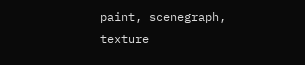paint, scenegraph, texture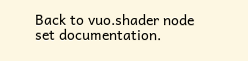Back to vuo.shader node set documentation.